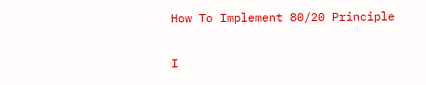How To Implement 80/20 Principle

I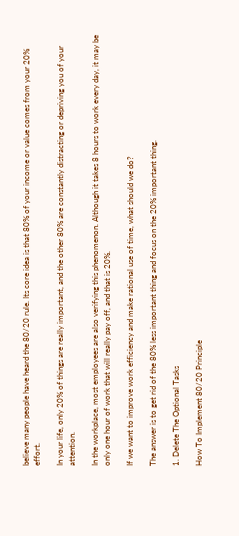believe many people have heard the 80/20 rule. Its core idea is that 80% of your income or value comes from your 20% effort.

In your life, only 20% of things are really important, and the other 80% are constantly distracting or depriving you of your attention.

In the workplace, most employees are also verifying this phenomenon. Although it takes 8 hours to work every day, it may be only one hour of work that will really pay off, and that is 20%.

If we want to improve work efficiency and make rational use of time, what should we do?

The answer is to get rid of the 80% less important thing and focus on the 20% important thing.

1. Delete The Optional Tasks

How To Implement 80/20 Principle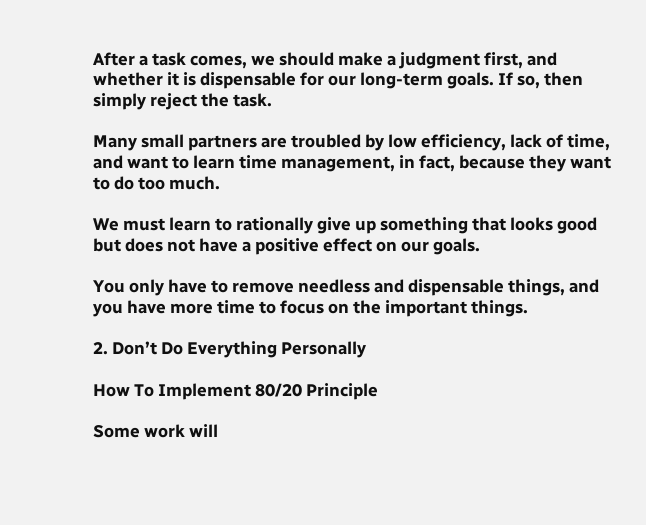After a task comes, we should make a judgment first, and whether it is dispensable for our long-term goals. If so, then simply reject the task.

Many small partners are troubled by low efficiency, lack of time, and want to learn time management, in fact, because they want to do too much.

We must learn to rationally give up something that looks good but does not have a positive effect on our goals.

You only have to remove needless and dispensable things, and you have more time to focus on the important things.

2. Don’t Do Everything Personally

How To Implement 80/20 Principle

Some work will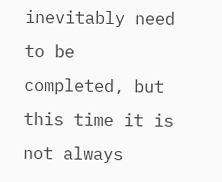inevitably need to be completed, but this time it is not always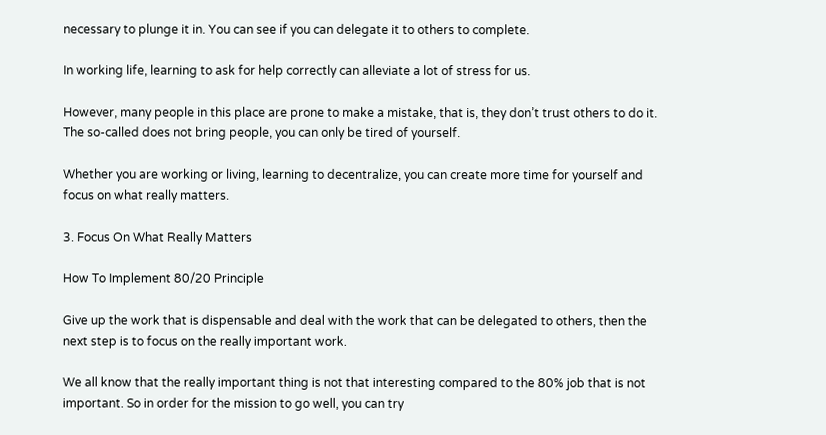necessary to plunge it in. You can see if you can delegate it to others to complete.

In working life, learning to ask for help correctly can alleviate a lot of stress for us.

However, many people in this place are prone to make a mistake, that is, they don’t trust others to do it. The so-called does not bring people, you can only be tired of yourself.

Whether you are working or living, learning to decentralize, you can create more time for yourself and focus on what really matters.

3. Focus On What Really Matters

How To Implement 80/20 Principle

Give up the work that is dispensable and deal with the work that can be delegated to others, then the next step is to focus on the really important work.

We all know that the really important thing is not that interesting compared to the 80% job that is not important. So in order for the mission to go well, you can try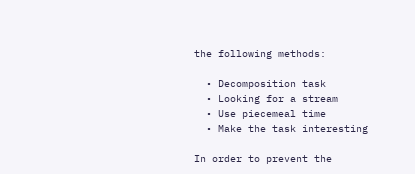the following methods:

  • Decomposition task
  • Looking for a stream
  • Use piecemeal time
  • Make the task interesting

In order to prevent the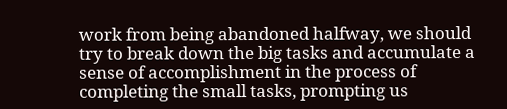work from being abandoned halfway, we should try to break down the big tasks and accumulate a sense of accomplishment in the process of completing the small tasks, prompting us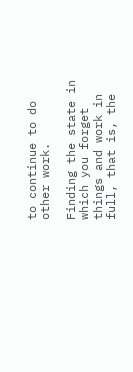to continue to do other work.

Finding the state in which you forget things and work in full, that is, the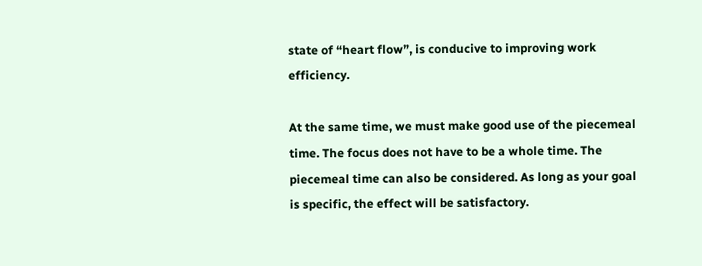state of “heart flow”, is conducive to improving work efficiency.

At the same time, we must make good use of the piecemeal time. The focus does not have to be a whole time. The piecemeal time can also be considered. As long as your goal is specific, the effect will be satisfactory.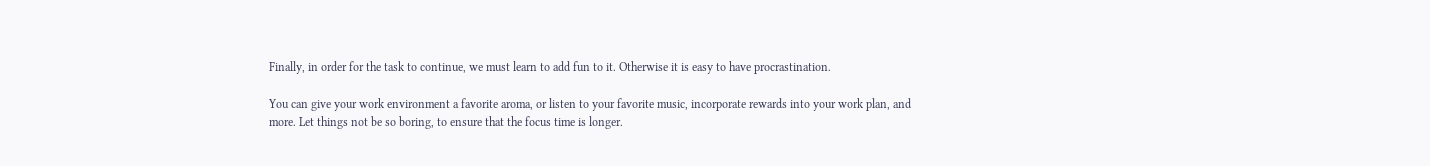Finally, in order for the task to continue, we must learn to add fun to it. Otherwise it is easy to have procrastination.

You can give your work environment a favorite aroma, or listen to your favorite music, incorporate rewards into your work plan, and more. Let things not be so boring, to ensure that the focus time is longer.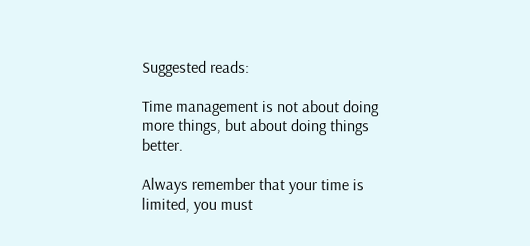Suggested reads:

Time management is not about doing more things, but about doing things better.

Always remember that your time is limited, you must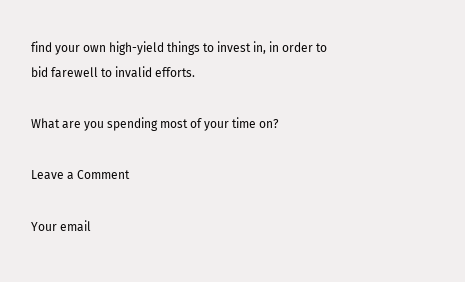find your own high-yield things to invest in, in order to bid farewell to invalid efforts.

What are you spending most of your time on?

Leave a Comment

Your email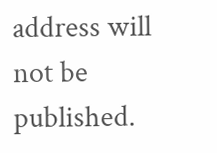address will not be published.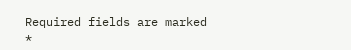Required fields are marked *